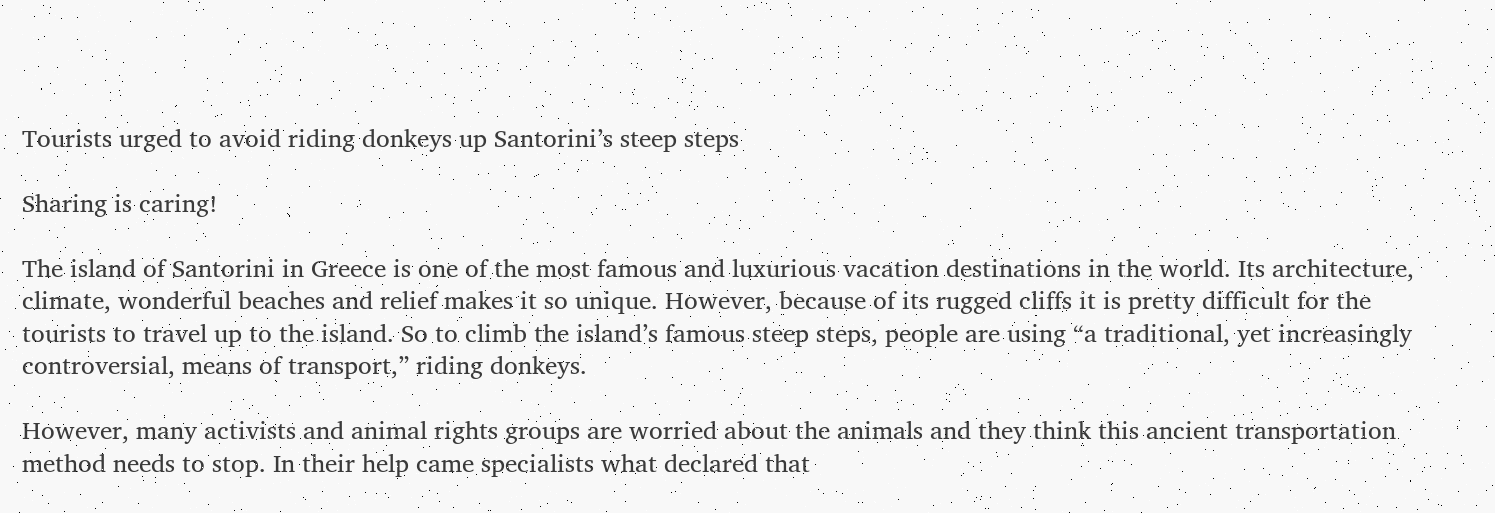Tourists urged to avoid riding donkeys up Santorini’s steep steps

Sharing is caring!

The island of Santorini in Greece is one of the most famous and luxurious vacation destinations in the world. Its architecture, climate, wonderful beaches and relief makes it so unique. However, because of its rugged cliffs it is pretty difficult for the tourists to travel up to the island. So to climb the island’s famous steep steps, people are using “a traditional, yet increasingly controversial, means of transport,” riding donkeys.

However, many activists and animal rights groups are worried about the animals and they think this ancient transportation method needs to stop. In their help came specialists what declared that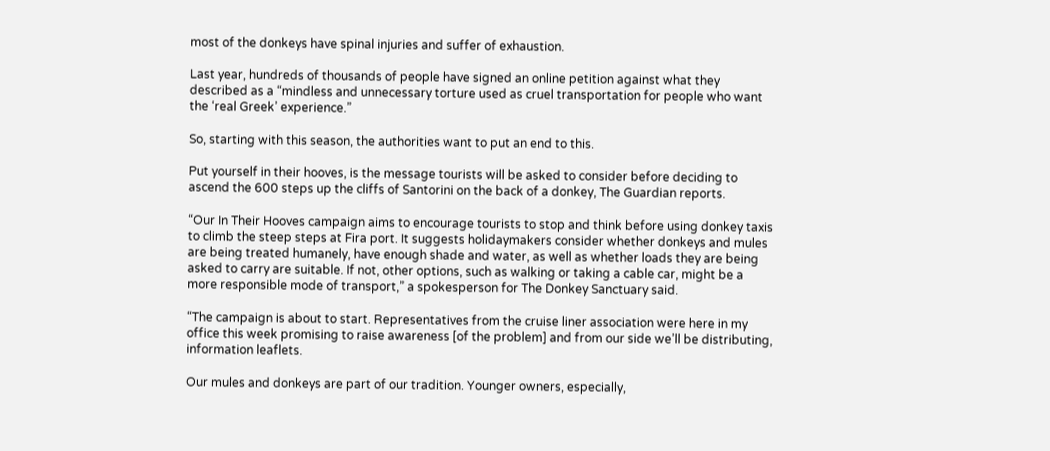most of the donkeys have spinal injuries and suffer of exhaustion.

Last year, hundreds of thousands of people have signed an online petition against what they described as a “mindless and unnecessary torture used as cruel transportation for people who want the ‘real Greek’ experience.”

So, starting with this season, the authorities want to put an end to this.

Put yourself in their hooves, is the message tourists will be asked to consider before deciding to ascend the 600 steps up the cliffs of Santorini on the back of a donkey, The Guardian reports.

“Our In Their Hooves campaign aims to encourage tourists to stop and think before using donkey taxis to climb the steep steps at Fira port. It suggests holidaymakers consider whether donkeys and mules are being treated humanely, have enough shade and water, as well as whether loads they are being asked to carry are suitable. If not, other options, such as walking or taking a cable car, might be a more responsible mode of transport,” a spokesperson for The Donkey Sanctuary said.

“The campaign is about to start. Representatives from the cruise liner association were here in my office this week promising to raise awareness [of the problem] and from our side we’ll be distributing, information leaflets.

Our mules and donkeys are part of our tradition. Younger owners, especially,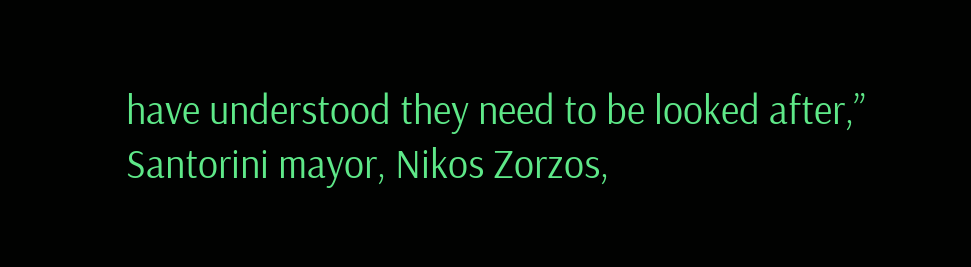have understood they need to be looked after,” Santorini mayor, Nikos Zorzos,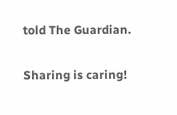told The Guardian.


Sharing is caring!